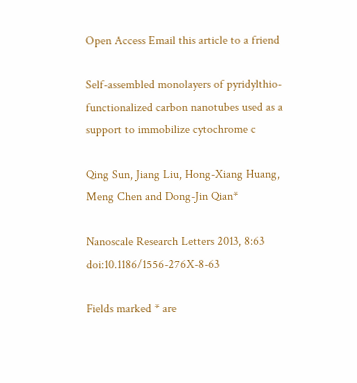Open Access Email this article to a friend

Self-assembled monolayers of pyridylthio-functionalized carbon nanotubes used as a support to immobilize cytochrome c

Qing Sun, Jiang Liu, Hong-Xiang Huang, Meng Chen and Dong-Jin Qian*

Nanoscale Research Letters 2013, 8:63  doi:10.1186/1556-276X-8-63

Fields marked * are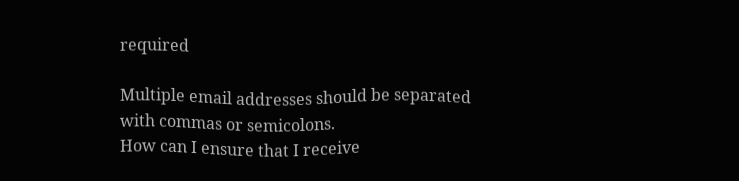required

Multiple email addresses should be separated with commas or semicolons.
How can I ensure that I receive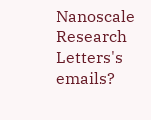Nanoscale Research Letters's emails?